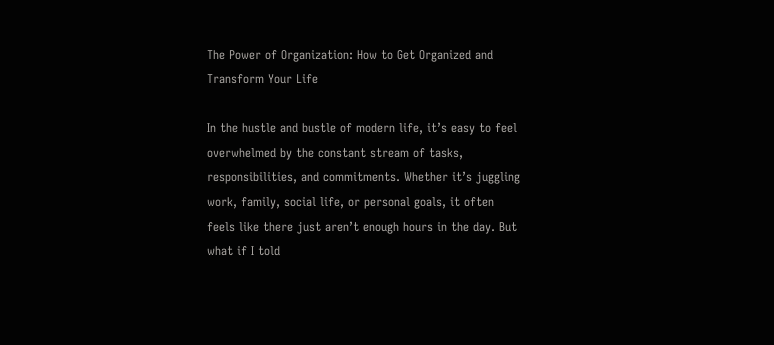The Power of Organization: How to Get Organized and Transform Your Life

In the hustle and bustle of modern life, it’s easy to feel overwhelmed by the constant stream of tasks, responsibilities, and commitments. Whether it’s juggling work, family, social life, or personal goals, it often feels like there just aren’t enough hours in the day. But what if I told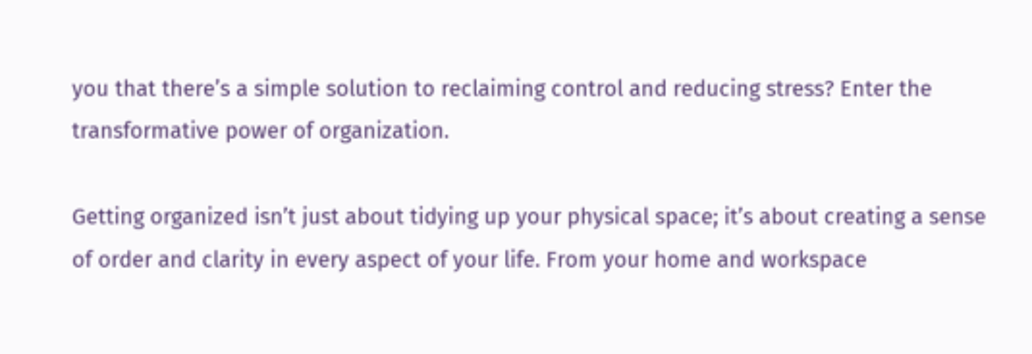you that there’s a simple solution to reclaiming control and reducing stress? Enter the transformative power of organization.

Getting organized isn’t just about tidying up your physical space; it’s about creating a sense of order and clarity in every aspect of your life. From your home and workspace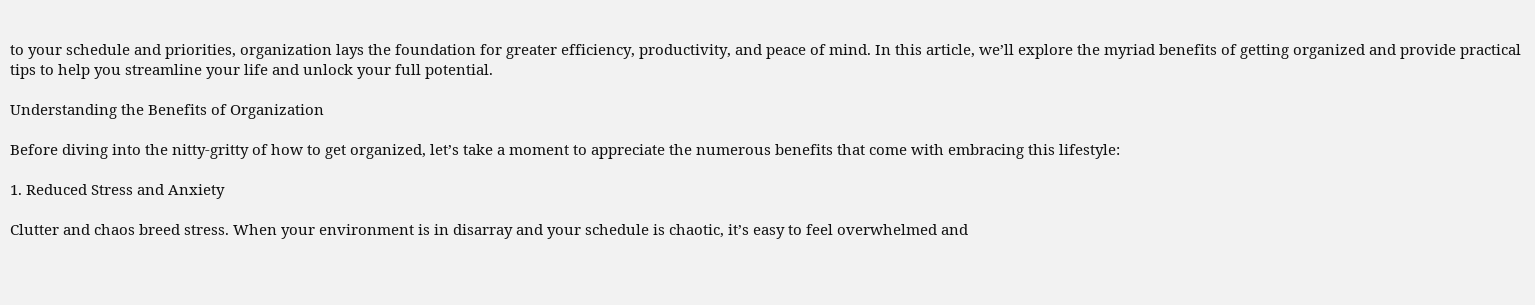to your schedule and priorities, organization lays the foundation for greater efficiency, productivity, and peace of mind. In this article, we’ll explore the myriad benefits of getting organized and provide practical tips to help you streamline your life and unlock your full potential.

Understanding the Benefits of Organization

Before diving into the nitty-gritty of how to get organized, let’s take a moment to appreciate the numerous benefits that come with embracing this lifestyle:

1. Reduced Stress and Anxiety

Clutter and chaos breed stress. When your environment is in disarray and your schedule is chaotic, it’s easy to feel overwhelmed and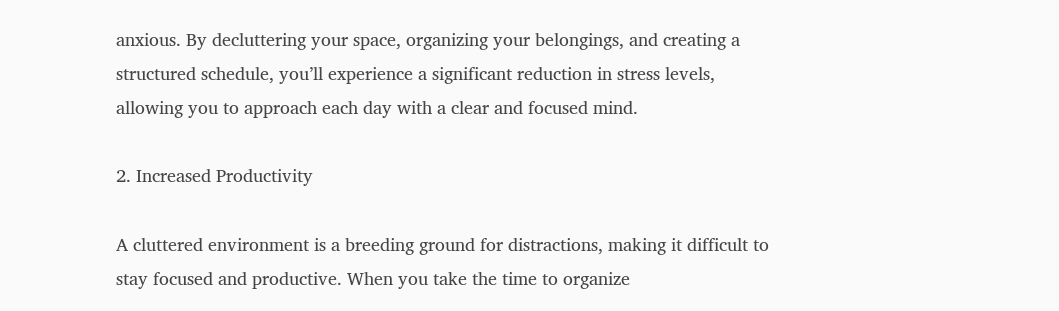anxious. By decluttering your space, organizing your belongings, and creating a structured schedule, you’ll experience a significant reduction in stress levels, allowing you to approach each day with a clear and focused mind.

2. Increased Productivity

A cluttered environment is a breeding ground for distractions, making it difficult to stay focused and productive. When you take the time to organize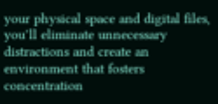your physical space and digital files, you’ll eliminate unnecessary distractions and create an environment that fosters concentration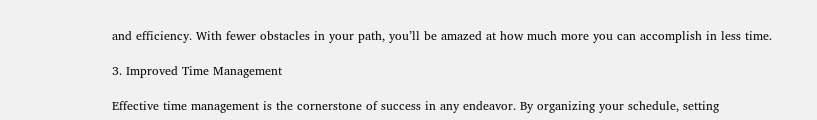and efficiency. With fewer obstacles in your path, you’ll be amazed at how much more you can accomplish in less time.

3. Improved Time Management

Effective time management is the cornerstone of success in any endeavor. By organizing your schedule, setting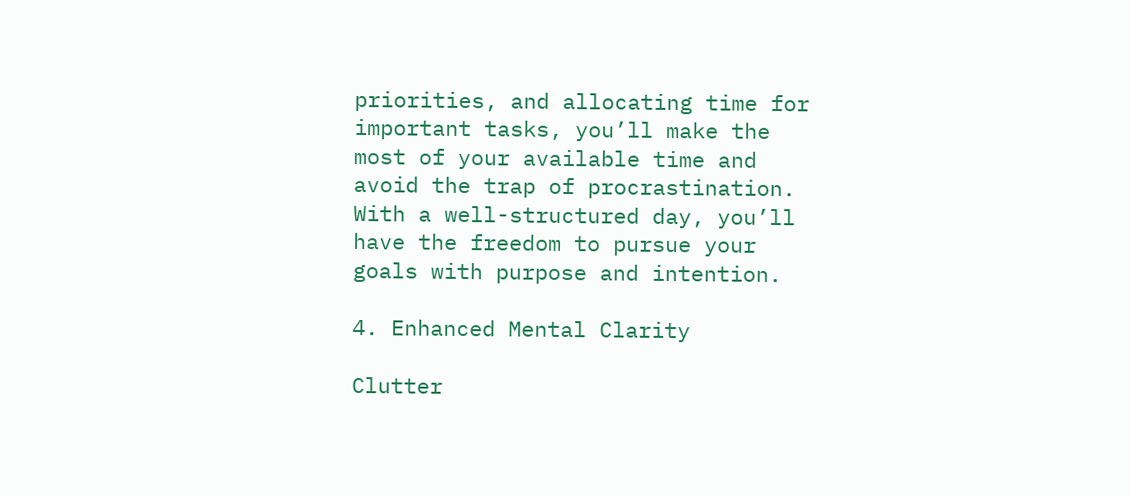priorities, and allocating time for important tasks, you’ll make the most of your available time and avoid the trap of procrastination. With a well-structured day, you’ll have the freedom to pursue your goals with purpose and intention.

4. Enhanced Mental Clarity

Clutter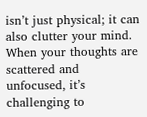isn’t just physical; it can also clutter your mind. When your thoughts are scattered and unfocused, it’s challenging to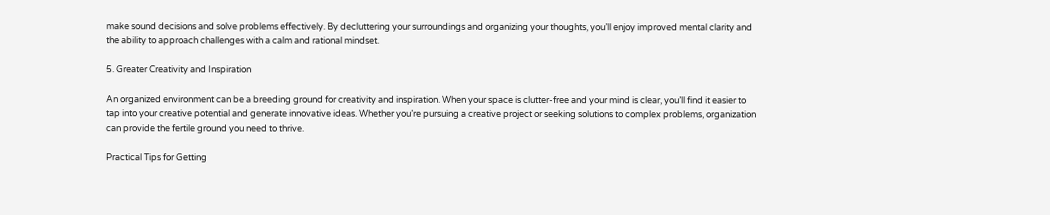make sound decisions and solve problems effectively. By decluttering your surroundings and organizing your thoughts, you’ll enjoy improved mental clarity and the ability to approach challenges with a calm and rational mindset.

5. Greater Creativity and Inspiration

An organized environment can be a breeding ground for creativity and inspiration. When your space is clutter-free and your mind is clear, you’ll find it easier to tap into your creative potential and generate innovative ideas. Whether you’re pursuing a creative project or seeking solutions to complex problems, organization can provide the fertile ground you need to thrive.

Practical Tips for Getting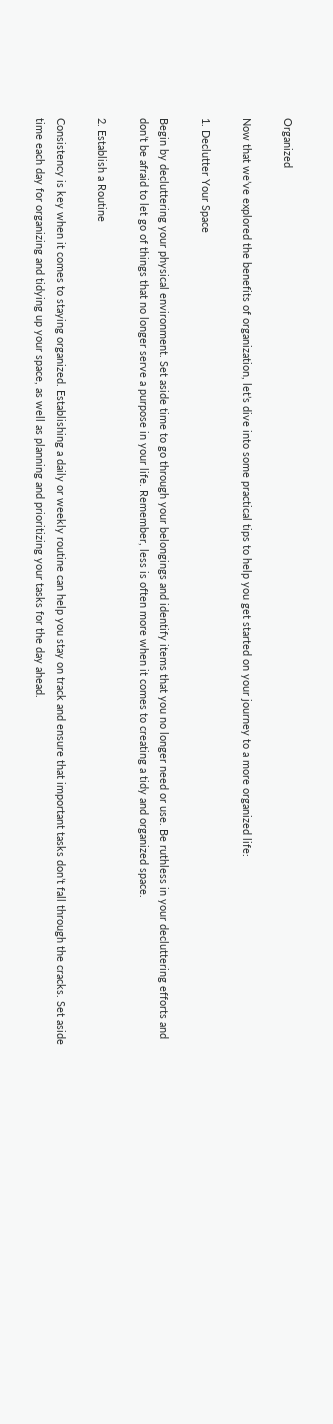Organized

Now that we’ve explored the benefits of organization, let’s dive into some practical tips to help you get started on your journey to a more organized life:

1. Declutter Your Space

Begin by decluttering your physical environment. Set aside time to go through your belongings and identify items that you no longer need or use. Be ruthless in your decluttering efforts and don’t be afraid to let go of things that no longer serve a purpose in your life. Remember, less is often more when it comes to creating a tidy and organized space.

2. Establish a Routine

Consistency is key when it comes to staying organized. Establishing a daily or weekly routine can help you stay on track and ensure that important tasks don’t fall through the cracks. Set aside time each day for organizing and tidying up your space, as well as planning and prioritizing your tasks for the day ahead.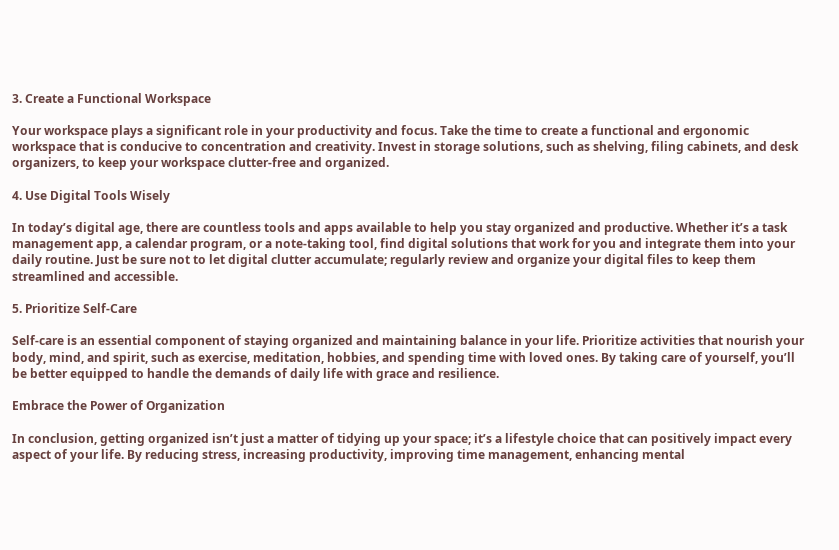3. Create a Functional Workspace

Your workspace plays a significant role in your productivity and focus. Take the time to create a functional and ergonomic workspace that is conducive to concentration and creativity. Invest in storage solutions, such as shelving, filing cabinets, and desk organizers, to keep your workspace clutter-free and organized.

4. Use Digital Tools Wisely

In today’s digital age, there are countless tools and apps available to help you stay organized and productive. Whether it’s a task management app, a calendar program, or a note-taking tool, find digital solutions that work for you and integrate them into your daily routine. Just be sure not to let digital clutter accumulate; regularly review and organize your digital files to keep them streamlined and accessible.

5. Prioritize Self-Care

Self-care is an essential component of staying organized and maintaining balance in your life. Prioritize activities that nourish your body, mind, and spirit, such as exercise, meditation, hobbies, and spending time with loved ones. By taking care of yourself, you’ll be better equipped to handle the demands of daily life with grace and resilience.

Embrace the Power of Organization

In conclusion, getting organized isn’t just a matter of tidying up your space; it’s a lifestyle choice that can positively impact every aspect of your life. By reducing stress, increasing productivity, improving time management, enhancing mental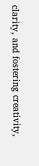clarity, and fostering creativity,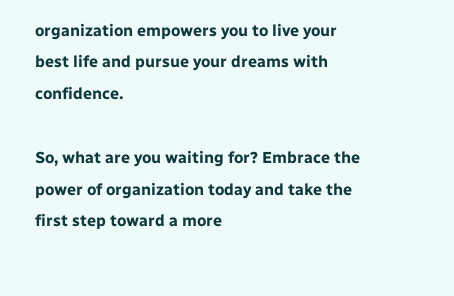organization empowers you to live your best life and pursue your dreams with confidence.

So, what are you waiting for? Embrace the power of organization today and take the first step toward a more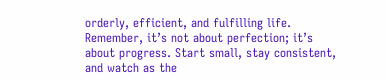orderly, efficient, and fulfilling life. Remember, it’s not about perfection; it’s about progress. Start small, stay consistent, and watch as the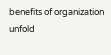benefits of organization unfold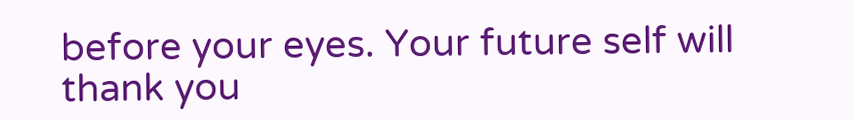before your eyes. Your future self will thank you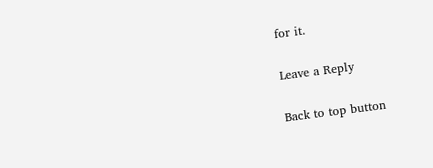for it.

Leave a Reply

Back to top button